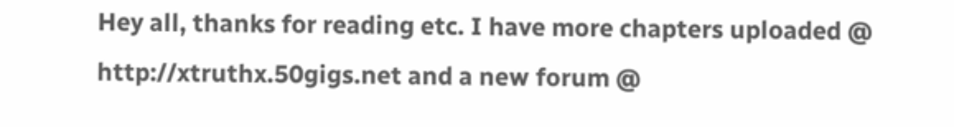Hey all, thanks for reading etc. I have more chapters uploaded @ http://xtruthx.50gigs.net and a new forum @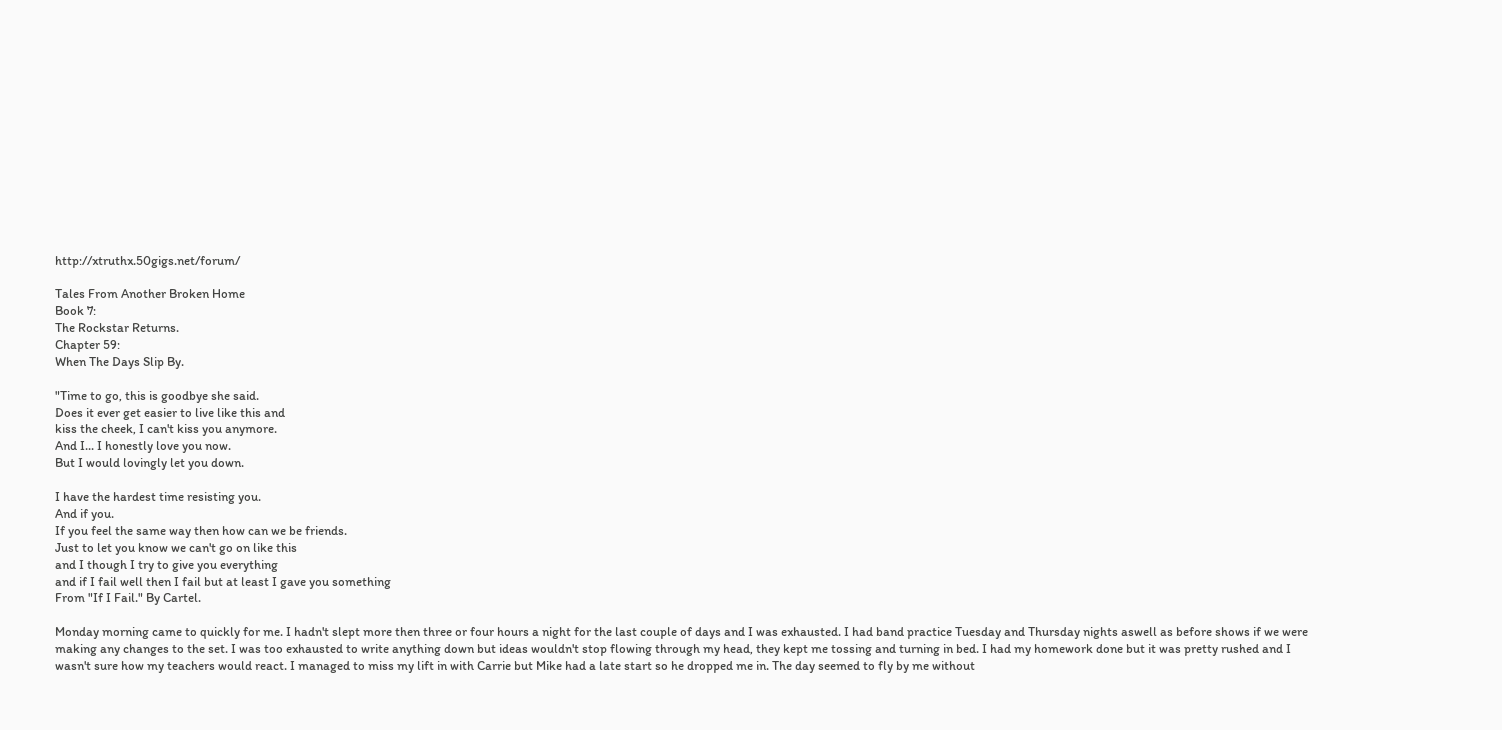http://xtruthx.50gigs.net/forum/

Tales From Another Broken Home
Book 7:
The Rockstar Returns.
Chapter 59:
When The Days Slip By.

"Time to go, this is goodbye she said.
Does it ever get easier to live like this and
kiss the cheek, I can't kiss you anymore.
And I... I honestly love you now.
But I would lovingly let you down.

I have the hardest time resisting you.
And if you.
If you feel the same way then how can we be friends.
Just to let you know we can't go on like this
and I though I try to give you everything
and if I fail well then I fail but at least I gave you something
From "If I Fail." By Cartel.

Monday morning came to quickly for me. I hadn't slept more then three or four hours a night for the last couple of days and I was exhausted. I had band practice Tuesday and Thursday nights aswell as before shows if we were making any changes to the set. I was too exhausted to write anything down but ideas wouldn't stop flowing through my head, they kept me tossing and turning in bed. I had my homework done but it was pretty rushed and I wasn't sure how my teachers would react. I managed to miss my lift in with Carrie but Mike had a late start so he dropped me in. The day seemed to fly by me without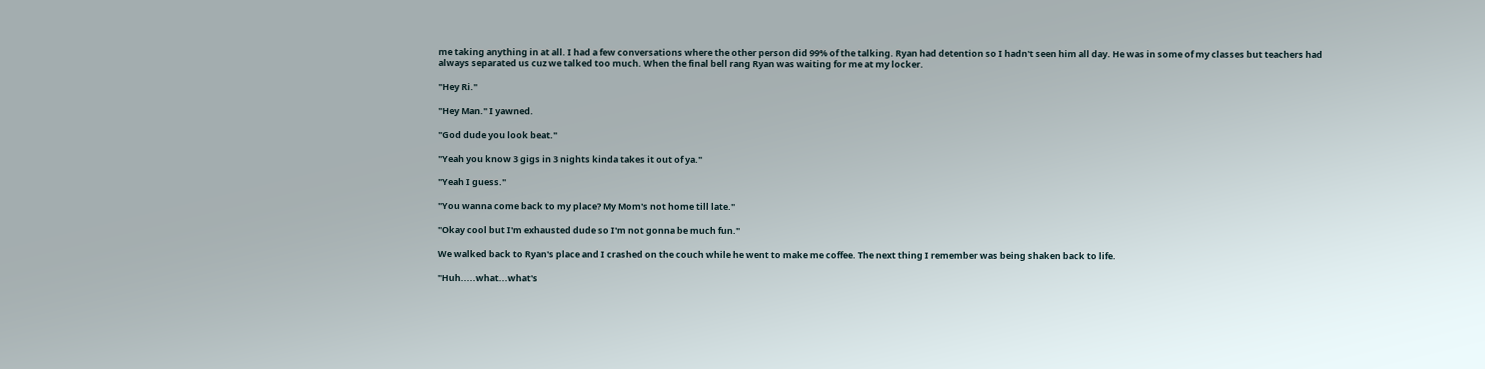me taking anything in at all. I had a few conversations where the other person did 99% of the talking. Ryan had detention so I hadn't seen him all day. He was in some of my classes but teachers had always separated us cuz we talked too much. When the final bell rang Ryan was waiting for me at my locker.

"Hey Ri."

"Hey Man." I yawned.

"God dude you look beat."

"Yeah you know 3 gigs in 3 nights kinda takes it out of ya."

"Yeah I guess."

"You wanna come back to my place? My Mom's not home till late."

"Okay cool but I'm exhausted dude so I'm not gonna be much fun."

We walked back to Ryan's place and I crashed on the couch while he went to make me coffee. The next thing I remember was being shaken back to life.

"Huh.....what...what's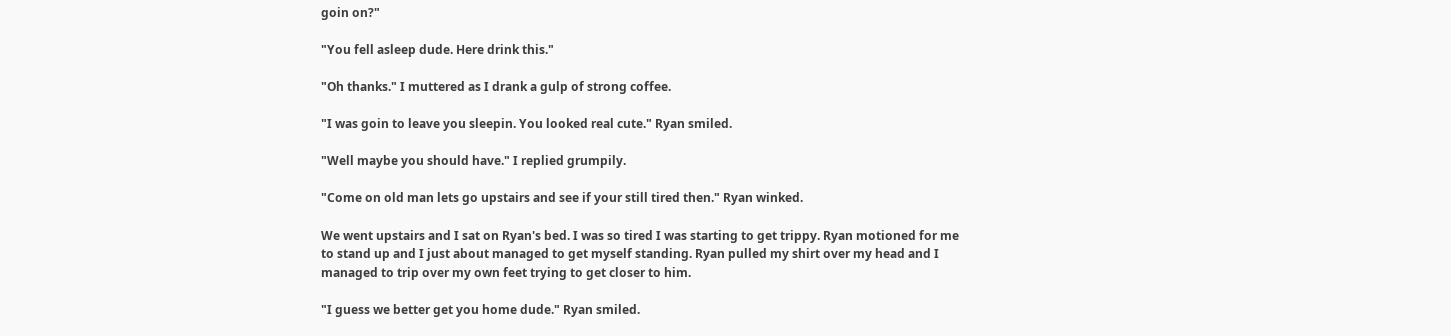goin on?"

"You fell asleep dude. Here drink this."

"Oh thanks." I muttered as I drank a gulp of strong coffee.

"I was goin to leave you sleepin. You looked real cute." Ryan smiled.

"Well maybe you should have." I replied grumpily.

"Come on old man lets go upstairs and see if your still tired then." Ryan winked.

We went upstairs and I sat on Ryan's bed. I was so tired I was starting to get trippy. Ryan motioned for me to stand up and I just about managed to get myself standing. Ryan pulled my shirt over my head and I managed to trip over my own feet trying to get closer to him.

"I guess we better get you home dude." Ryan smiled.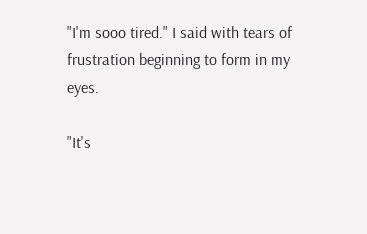"I'm sooo tired." I said with tears of frustration beginning to form in my eyes.

"It's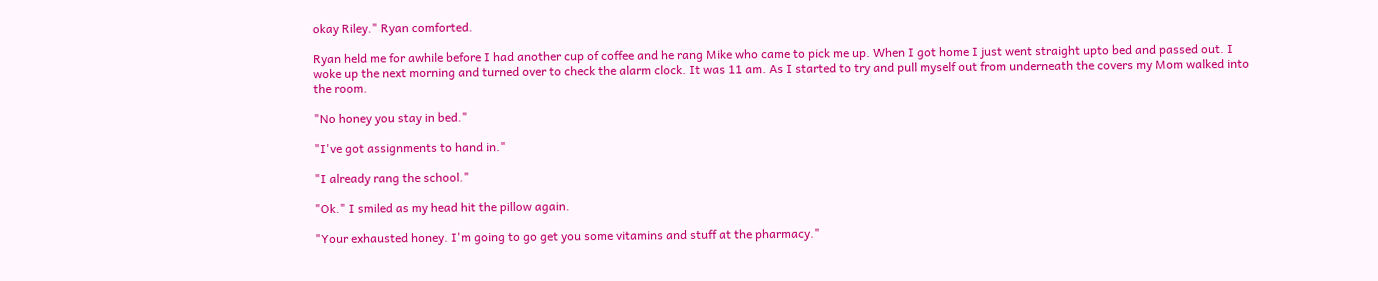okay Riley." Ryan comforted.

Ryan held me for awhile before I had another cup of coffee and he rang Mike who came to pick me up. When I got home I just went straight upto bed and passed out. I woke up the next morning and turned over to check the alarm clock. It was 11 am. As I started to try and pull myself out from underneath the covers my Mom walked into the room.

"No honey you stay in bed."

"I've got assignments to hand in."

"I already rang the school."

"Ok." I smiled as my head hit the pillow again.

"Your exhausted honey. I'm going to go get you some vitamins and stuff at the pharmacy."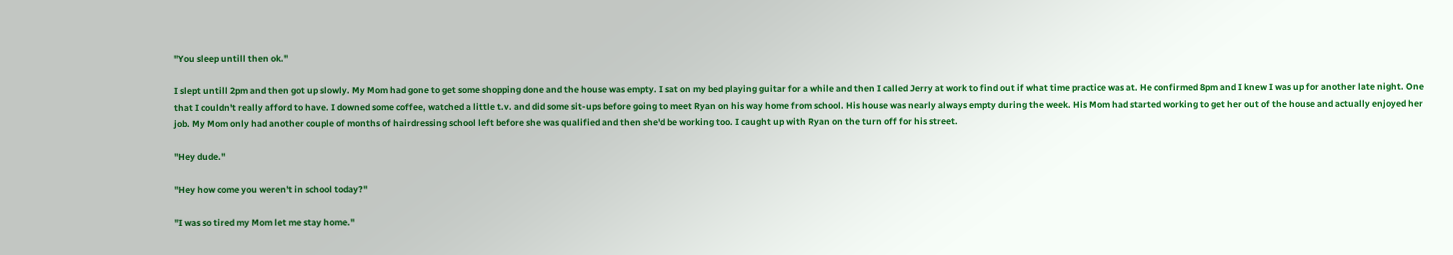"You sleep untill then ok."

I slept untill 2pm and then got up slowly. My Mom had gone to get some shopping done and the house was empty. I sat on my bed playing guitar for a while and then I called Jerry at work to find out if what time practice was at. He confirmed 8pm and I knew I was up for another late night. One that I couldn't really afford to have. I downed some coffee, watched a little t.v. and did some sit-ups before going to meet Ryan on his way home from school. His house was nearly always empty during the week. His Mom had started working to get her out of the house and actually enjoyed her job. My Mom only had another couple of months of hairdressing school left before she was qualified and then she'd be working too. I caught up with Ryan on the turn off for his street.

"Hey dude."

"Hey how come you weren't in school today?"

"I was so tired my Mom let me stay home."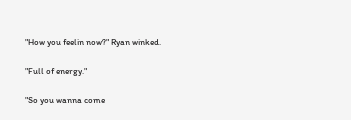"How you feelin now?" Ryan winked.

"Full of energy."

"So you wanna come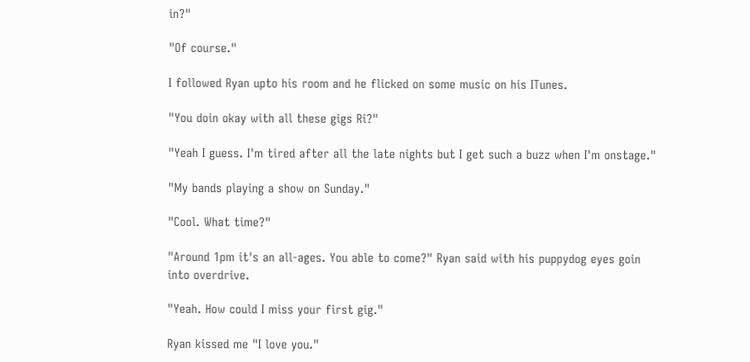in?"

"Of course."

I followed Ryan upto his room and he flicked on some music on his ITunes.

"You doin okay with all these gigs Ri?"

"Yeah I guess. I'm tired after all the late nights but I get such a buzz when I'm onstage."

"My bands playing a show on Sunday."

"Cool. What time?"

"Around 1pm it's an all-ages. You able to come?" Ryan said with his puppydog eyes goin into overdrive.

"Yeah. How could I miss your first gig."

Ryan kissed me "I love you."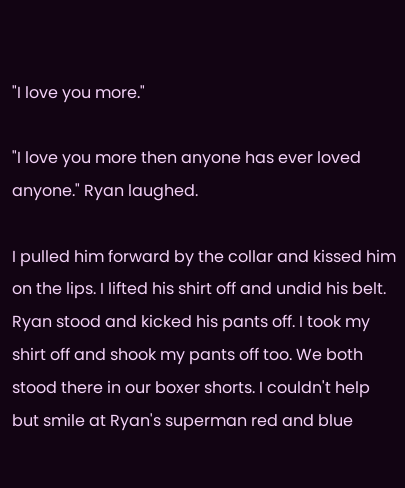"I love you more."

"I love you more then anyone has ever loved anyone." Ryan laughed.

I pulled him forward by the collar and kissed him on the lips. I lifted his shirt off and undid his belt. Ryan stood and kicked his pants off. I took my shirt off and shook my pants off too. We both stood there in our boxer shorts. I couldn't help but smile at Ryan's superman red and blue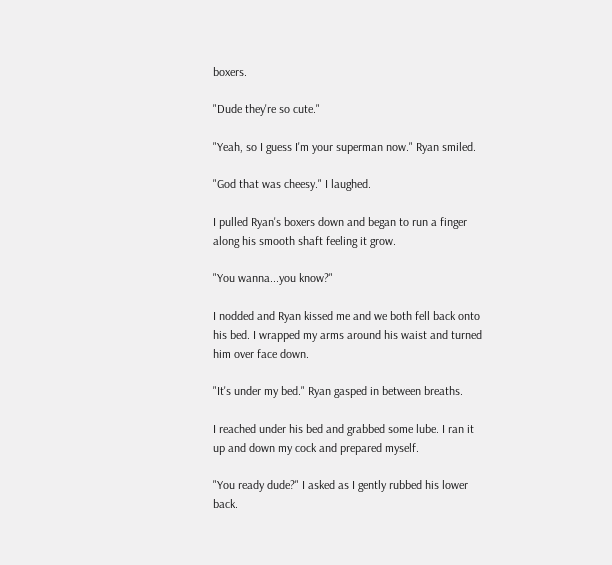boxers.

"Dude they're so cute."

"Yeah, so I guess I'm your superman now." Ryan smiled.

"God that was cheesy." I laughed.

I pulled Ryan's boxers down and began to run a finger along his smooth shaft feeling it grow.

"You wanna...you know?"

I nodded and Ryan kissed me and we both fell back onto his bed. I wrapped my arms around his waist and turned him over face down.

"It's under my bed." Ryan gasped in between breaths.

I reached under his bed and grabbed some lube. I ran it up and down my cock and prepared myself.

"You ready dude?" I asked as I gently rubbed his lower back.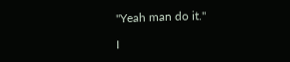"Yeah man do it."

I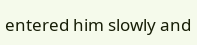entered him slowly and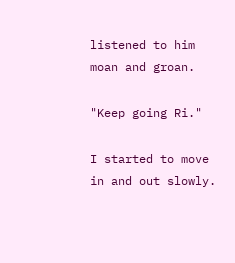listened to him moan and groan.

"Keep going Ri."

I started to move in and out slowly.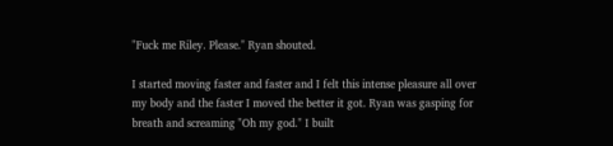"Fuck me Riley. Please." Ryan shouted.

I started moving faster and faster and I felt this intense pleasure all over my body and the faster I moved the better it got. Ryan was gasping for breath and screaming "Oh my god." I built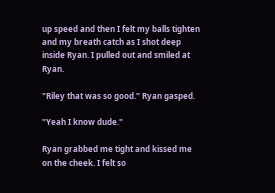up speed and then I felt my balls tighten and my breath catch as I shot deep inside Ryan. I pulled out and smiled at Ryan.

"Riley that was so good." Ryan gasped.

"Yeah I know dude."

Ryan grabbed me tight and kissed me on the cheek. I felt so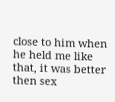close to him when he held me like that, it was better then sex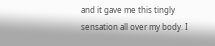and it gave me this tingly sensation all over my body. I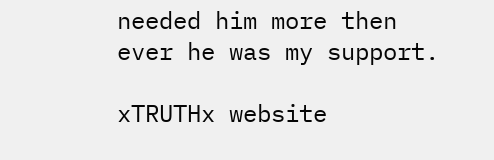needed him more then ever he was my support.

xTRUTHx website